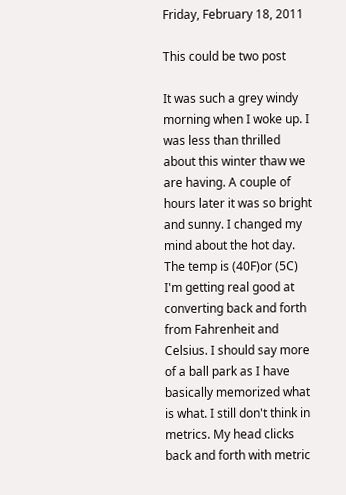Friday, February 18, 2011

This could be two post

It was such a grey windy morning when I woke up. I was less than thrilled about this winter thaw we are having. A couple of hours later it was so bright and sunny. I changed my mind about the hot day. The temp is (40F)or (5C) I'm getting real good at converting back and forth from Fahrenheit and Celsius. I should say more of a ball park as I have basically memorized what is what. I still don't think in metrics. My head clicks back and forth with metric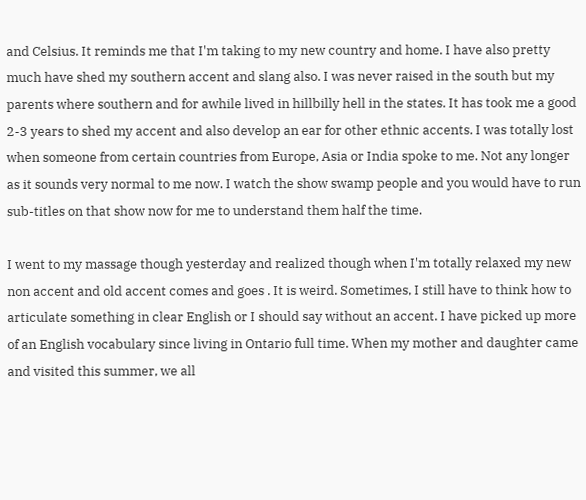and Celsius. It reminds me that I'm taking to my new country and home. I have also pretty much have shed my southern accent and slang also. I was never raised in the south but my parents where southern and for awhile lived in hillbilly hell in the states. It has took me a good 2-3 years to shed my accent and also develop an ear for other ethnic accents. I was totally lost when someone from certain countries from Europe, Asia or India spoke to me. Not any longer as it sounds very normal to me now. I watch the show swamp people and you would have to run sub-titles on that show now for me to understand them half the time.

I went to my massage though yesterday and realized though when I'm totally relaxed my new non accent and old accent comes and goes . It is weird. Sometimes, I still have to think how to articulate something in clear English or I should say without an accent. I have picked up more of an English vocabulary since living in Ontario full time. When my mother and daughter came and visited this summer, we all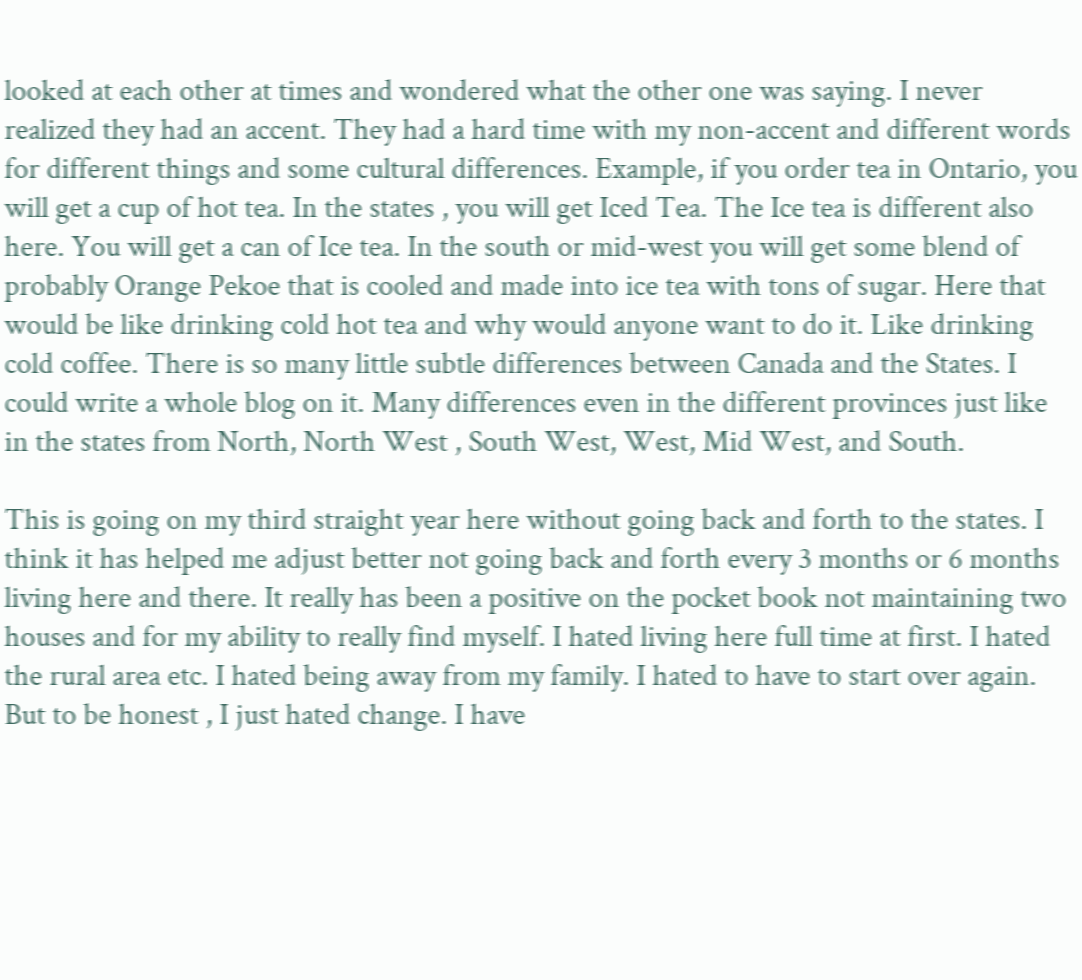looked at each other at times and wondered what the other one was saying. I never realized they had an accent. They had a hard time with my non-accent and different words for different things and some cultural differences. Example, if you order tea in Ontario, you will get a cup of hot tea. In the states , you will get Iced Tea. The Ice tea is different also here. You will get a can of Ice tea. In the south or mid-west you will get some blend of probably Orange Pekoe that is cooled and made into ice tea with tons of sugar. Here that would be like drinking cold hot tea and why would anyone want to do it. Like drinking cold coffee. There is so many little subtle differences between Canada and the States. I could write a whole blog on it. Many differences even in the different provinces just like in the states from North, North West , South West, West, Mid West, and South.

This is going on my third straight year here without going back and forth to the states. I think it has helped me adjust better not going back and forth every 3 months or 6 months living here and there. It really has been a positive on the pocket book not maintaining two houses and for my ability to really find myself. I hated living here full time at first. I hated the rural area etc. I hated being away from my family. I hated to have to start over again. But to be honest , I just hated change. I have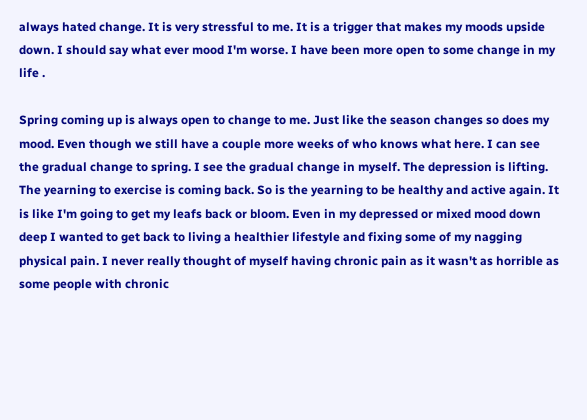always hated change. It is very stressful to me. It is a trigger that makes my moods upside down. I should say what ever mood I'm worse. I have been more open to some change in my life .

Spring coming up is always open to change to me. Just like the season changes so does my mood. Even though we still have a couple more weeks of who knows what here. I can see the gradual change to spring. I see the gradual change in myself. The depression is lifting. The yearning to exercise is coming back. So is the yearning to be healthy and active again. It is like I'm going to get my leafs back or bloom. Even in my depressed or mixed mood down deep I wanted to get back to living a healthier lifestyle and fixing some of my nagging physical pain. I never really thought of myself having chronic pain as it wasn't as horrible as some people with chronic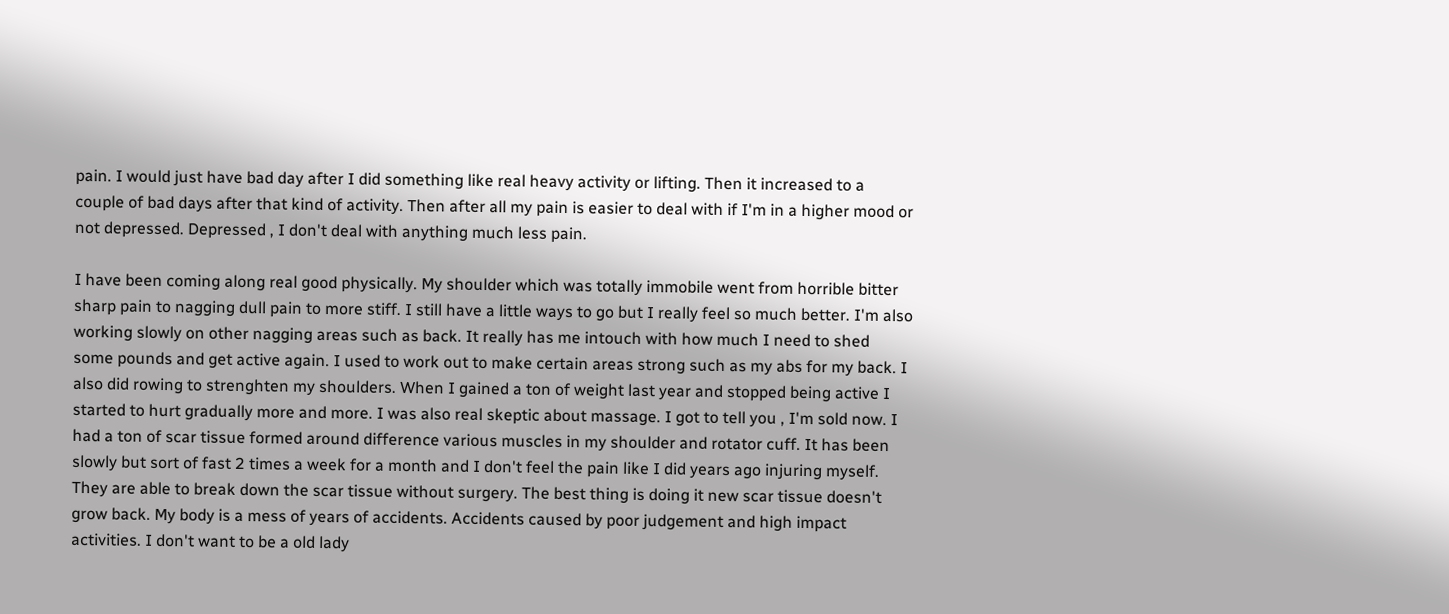pain. I would just have bad day after I did something like real heavy activity or lifting. Then it increased to a couple of bad days after that kind of activity. Then after all my pain is easier to deal with if I'm in a higher mood or not depressed. Depressed , I don't deal with anything much less pain.

I have been coming along real good physically. My shoulder which was totally immobile went from horrible bitter sharp pain to nagging dull pain to more stiff. I still have a little ways to go but I really feel so much better. I'm also working slowly on other nagging areas such as back. It really has me intouch with how much I need to shed some pounds and get active again. I used to work out to make certain areas strong such as my abs for my back. I also did rowing to strenghten my shoulders. When I gained a ton of weight last year and stopped being active I started to hurt gradually more and more. I was also real skeptic about massage. I got to tell you , I'm sold now. I had a ton of scar tissue formed around difference various muscles in my shoulder and rotator cuff. It has been slowly but sort of fast 2 times a week for a month and I don't feel the pain like I did years ago injuring myself. They are able to break down the scar tissue without surgery. The best thing is doing it new scar tissue doesn't grow back. My body is a mess of years of accidents. Accidents caused by poor judgement and high impact activities. I don't want to be a old lady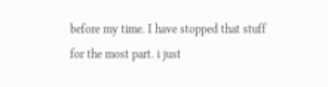before my time. I have stopped that stuff for the most part. i just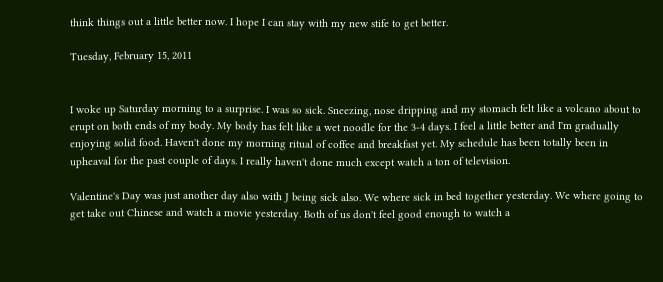think things out a little better now. I hope I can stay with my new stife to get better.

Tuesday, February 15, 2011


I woke up Saturday morning to a surprise. I was so sick. Sneezing, nose dripping and my stomach felt like a volcano about to erupt on both ends of my body. My body has felt like a wet noodle for the 3-4 days. I feel a little better and I'm gradually enjoying solid food. Haven't done my morning ritual of coffee and breakfast yet. My schedule has been totally been in upheaval for the past couple of days. I really haven't done much except watch a ton of television.

Valentine's Day was just another day also with J being sick also. We where sick in bed together yesterday. We where going to get take out Chinese and watch a movie yesterday. Both of us don't feel good enough to watch a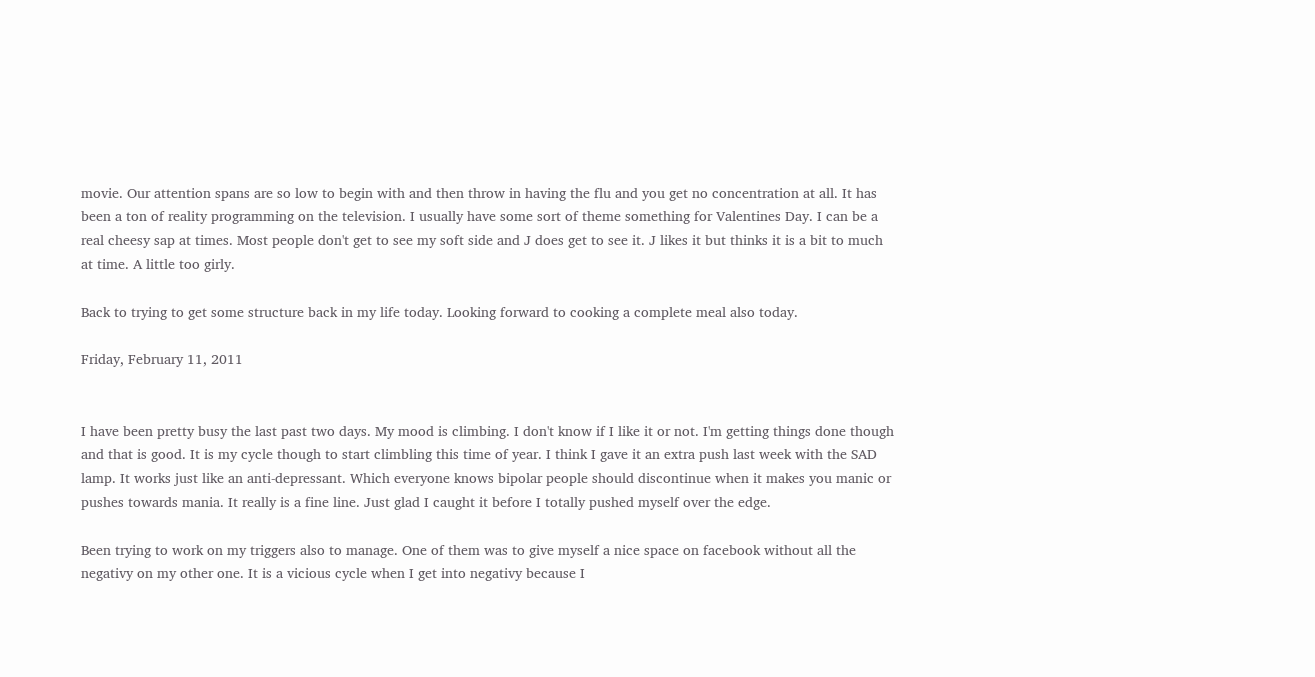movie. Our attention spans are so low to begin with and then throw in having the flu and you get no concentration at all. It has been a ton of reality programming on the television. I usually have some sort of theme something for Valentines Day. I can be a real cheesy sap at times. Most people don't get to see my soft side and J does get to see it. J likes it but thinks it is a bit to much at time. A little too girly.

Back to trying to get some structure back in my life today. Looking forward to cooking a complete meal also today.

Friday, February 11, 2011


I have been pretty busy the last past two days. My mood is climbing. I don't know if I like it or not. I'm getting things done though and that is good. It is my cycle though to start climbling this time of year. I think I gave it an extra push last week with the SAD lamp. It works just like an anti-depressant. Which everyone knows bipolar people should discontinue when it makes you manic or pushes towards mania. It really is a fine line. Just glad I caught it before I totally pushed myself over the edge.

Been trying to work on my triggers also to manage. One of them was to give myself a nice space on facebook without all the negativy on my other one. It is a vicious cycle when I get into negativy because I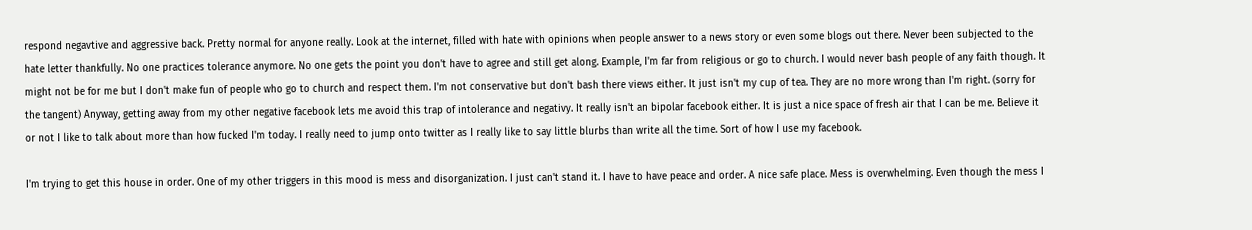respond negavtive and aggressive back. Pretty normal for anyone really. Look at the internet, filled with hate with opinions when people answer to a news story or even some blogs out there. Never been subjected to the hate letter thankfully. No one practices tolerance anymore. No one gets the point you don't have to agree and still get along. Example, I'm far from religious or go to church. I would never bash people of any faith though. It might not be for me but I don't make fun of people who go to church and respect them. I'm not conservative but don't bash there views either. It just isn't my cup of tea. They are no more wrong than I'm right. (sorry for the tangent) Anyway, getting away from my other negative facebook lets me avoid this trap of intolerance and negativy. It really isn't an bipolar facebook either. It is just a nice space of fresh air that I can be me. Believe it or not I like to talk about more than how fucked I'm today. I really need to jump onto twitter as I really like to say little blurbs than write all the time. Sort of how I use my facebook.

I'm trying to get this house in order. One of my other triggers in this mood is mess and disorganization. I just can't stand it. I have to have peace and order. A nice safe place. Mess is overwhelming. Even though the mess I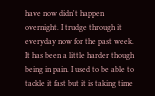have now didn't happen overnight. I trudge through it everyday now for the past week. It has been a little harder though being in pain. I used to be able to tackle it fast but it is taking time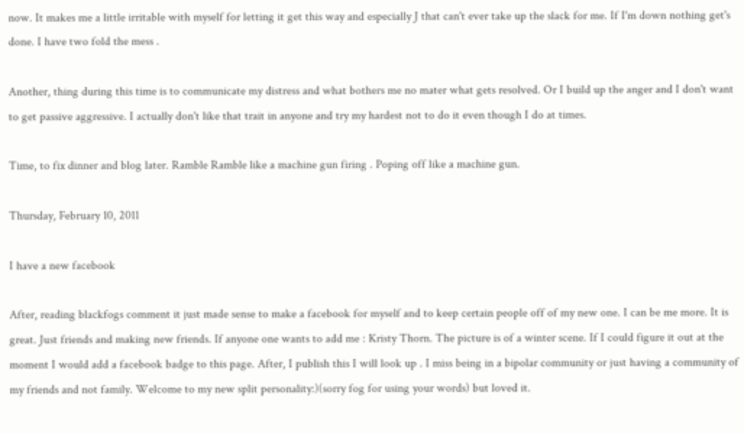now. It makes me a little irritable with myself for letting it get this way and especially J that can't ever take up the slack for me. If I'm down nothing get's done. I have two fold the mess .

Another, thing during this time is to communicate my distress and what bothers me no mater what gets resolved. Or I build up the anger and I don't want to get passive aggressive. I actually don't like that trait in anyone and try my hardest not to do it even though I do at times.

Time, to fix dinner and blog later. Ramble Ramble like a machine gun firing . Poping off like a machine gun.

Thursday, February 10, 2011

I have a new facebook

After, reading blackfogs comment it just made sense to make a facebook for myself and to keep certain people off of my new one. I can be me more. It is great. Just friends and making new friends. If anyone one wants to add me : Kristy Thorn. The picture is of a winter scene. If I could figure it out at the moment I would add a facebook badge to this page. After, I publish this I will look up . I miss being in a bipolar community or just having a community of my friends and not family. Welcome to my new split personality:)(sorry fog for using your words) but loved it.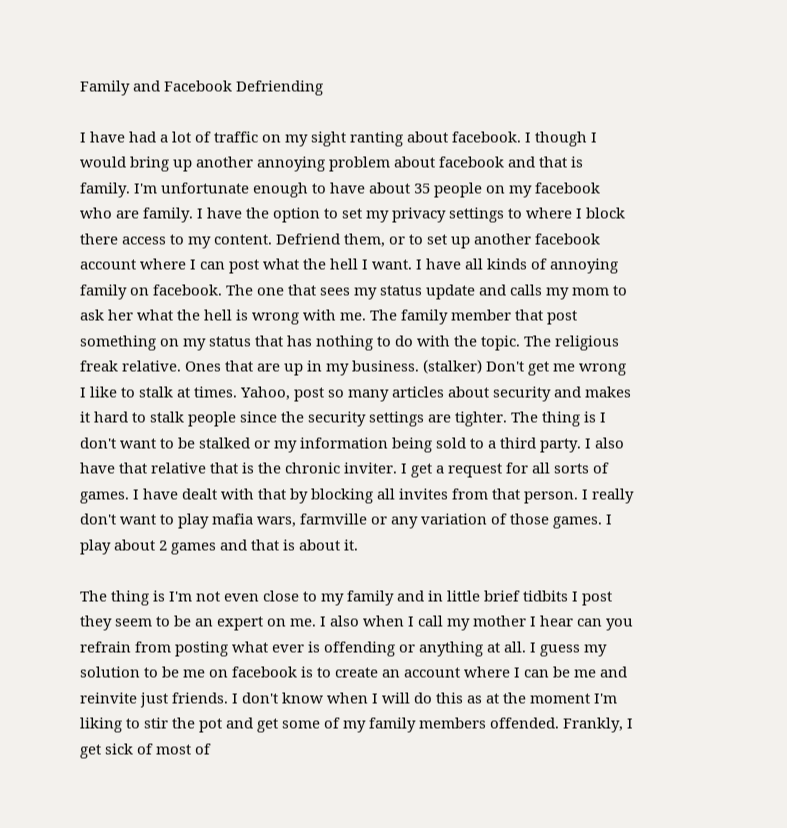Family and Facebook Defriending

I have had a lot of traffic on my sight ranting about facebook. I though I would bring up another annoying problem about facebook and that is family. I'm unfortunate enough to have about 35 people on my facebook who are family. I have the option to set my privacy settings to where I block there access to my content. Defriend them, or to set up another facebook account where I can post what the hell I want. I have all kinds of annoying family on facebook. The one that sees my status update and calls my mom to ask her what the hell is wrong with me. The family member that post something on my status that has nothing to do with the topic. The religious freak relative. Ones that are up in my business. (stalker) Don't get me wrong I like to stalk at times. Yahoo, post so many articles about security and makes it hard to stalk people since the security settings are tighter. The thing is I don't want to be stalked or my information being sold to a third party. I also have that relative that is the chronic inviter. I get a request for all sorts of games. I have dealt with that by blocking all invites from that person. I really don't want to play mafia wars, farmville or any variation of those games. I play about 2 games and that is about it.

The thing is I'm not even close to my family and in little brief tidbits I post they seem to be an expert on me. I also when I call my mother I hear can you refrain from posting what ever is offending or anything at all. I guess my solution to be me on facebook is to create an account where I can be me and reinvite just friends. I don't know when I will do this as at the moment I'm liking to stir the pot and get some of my family members offended. Frankly, I get sick of most of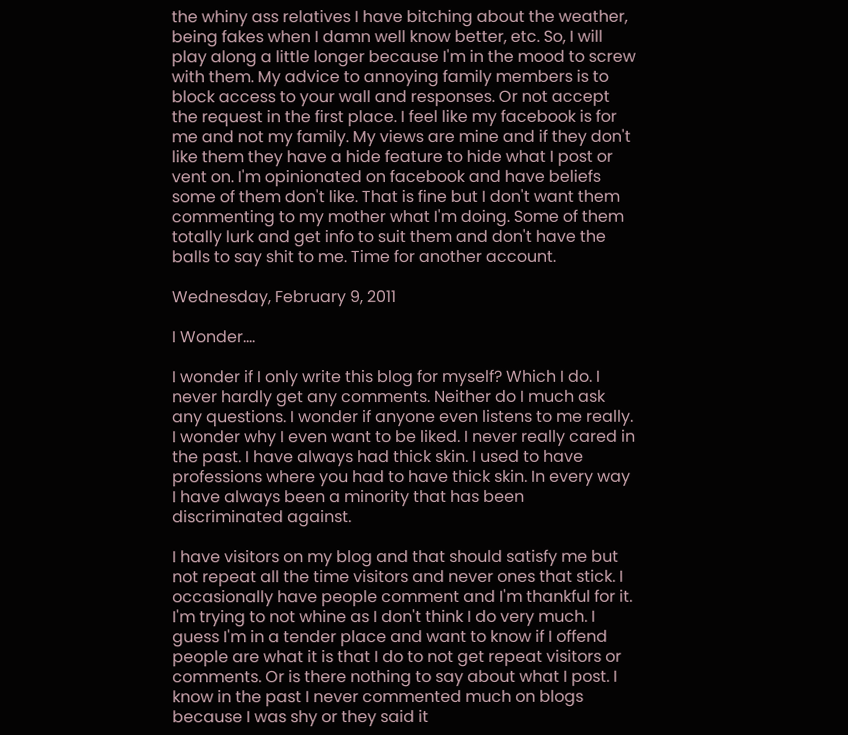the whiny ass relatives I have bitching about the weather, being fakes when I damn well know better, etc. So, I will play along a little longer because I'm in the mood to screw with them. My advice to annoying family members is to block access to your wall and responses. Or not accept the request in the first place. I feel like my facebook is for me and not my family. My views are mine and if they don't like them they have a hide feature to hide what I post or vent on. I'm opinionated on facebook and have beliefs some of them don't like. That is fine but I don't want them commenting to my mother what I'm doing. Some of them totally lurk and get info to suit them and don't have the balls to say shit to me. Time for another account.

Wednesday, February 9, 2011

I Wonder....

I wonder if I only write this blog for myself? Which I do. I never hardly get any comments. Neither do I much ask any questions. I wonder if anyone even listens to me really. I wonder why I even want to be liked. I never really cared in the past. I have always had thick skin. I used to have professions where you had to have thick skin. In every way I have always been a minority that has been discriminated against.

I have visitors on my blog and that should satisfy me but not repeat all the time visitors and never ones that stick. I occasionally have people comment and I'm thankful for it. I'm trying to not whine as I don't think I do very much. I guess I'm in a tender place and want to know if I offend people are what it is that I do to not get repeat visitors or comments. Or is there nothing to say about what I post. I know in the past I never commented much on blogs because I was shy or they said it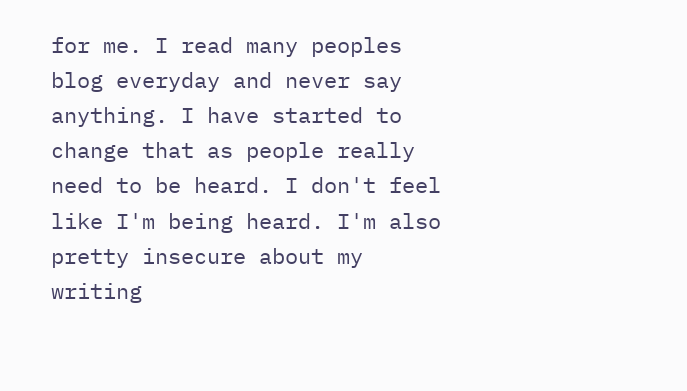for me. I read many peoples blog everyday and never say anything. I have started to change that as people really need to be heard. I don't feel like I'm being heard. I'm also pretty insecure about my writing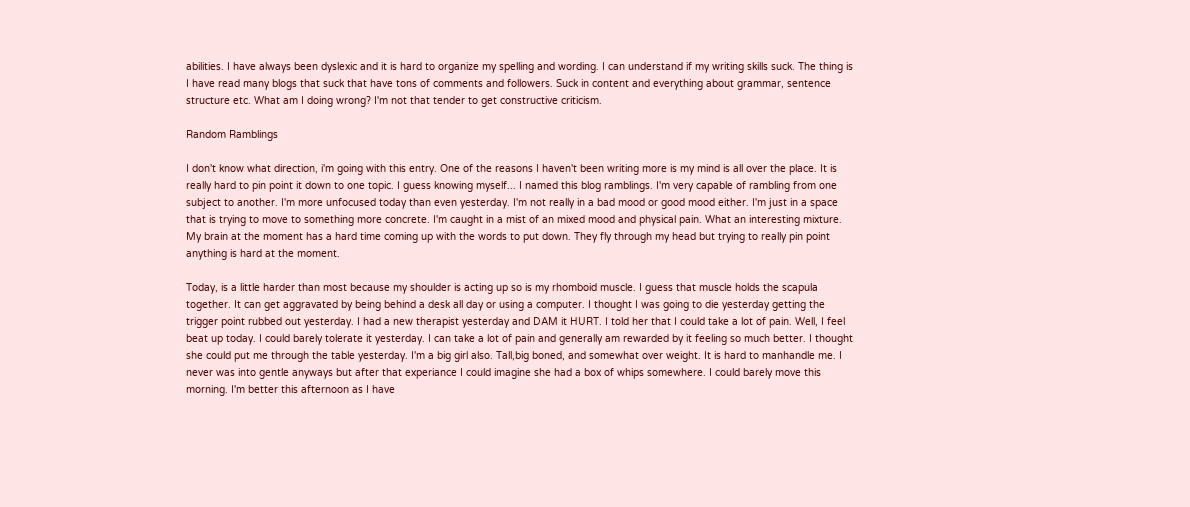abilities. I have always been dyslexic and it is hard to organize my spelling and wording. I can understand if my writing skills suck. The thing is I have read many blogs that suck that have tons of comments and followers. Suck in content and everything about grammar, sentence structure etc. What am I doing wrong? I'm not that tender to get constructive criticism.

Random Ramblings

I don't know what direction, i'm going with this entry. One of the reasons I haven't been writing more is my mind is all over the place. It is really hard to pin point it down to one topic. I guess knowing myself... I named this blog ramblings. I'm very capable of rambling from one subject to another. I'm more unfocused today than even yesterday. I'm not really in a bad mood or good mood either. I'm just in a space that is trying to move to something more concrete. I'm caught in a mist of an mixed mood and physical pain. What an interesting mixture. My brain at the moment has a hard time coming up with the words to put down. They fly through my head but trying to really pin point anything is hard at the moment.

Today, is a little harder than most because my shoulder is acting up so is my rhomboid muscle. I guess that muscle holds the scapula together. It can get aggravated by being behind a desk all day or using a computer. I thought I was going to die yesterday getting the trigger point rubbed out yesterday. I had a new therapist yesterday and DAM it HURT. I told her that I could take a lot of pain. Well, I feel beat up today. I could barely tolerate it yesterday. I can take a lot of pain and generally am rewarded by it feeling so much better. I thought she could put me through the table yesterday. I'm a big girl also. Tall,big boned, and somewhat over weight. It is hard to manhandle me. I never was into gentle anyways but after that experiance I could imagine she had a box of whips somewhere. I could barely move this morning. I'm better this afternoon as I have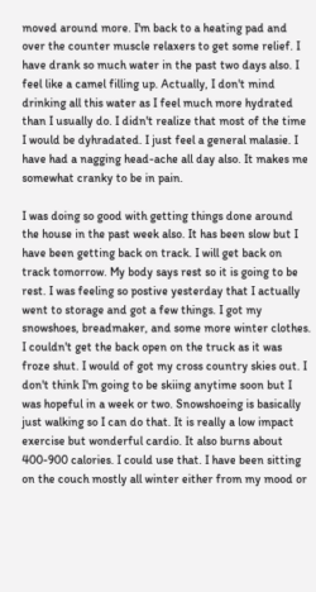moved around more. I'm back to a heating pad and over the counter muscle relaxers to get some relief. I have drank so much water in the past two days also. I feel like a camel filling up. Actually, I don't mind drinking all this water as I feel much more hydrated than I usually do. I didn't realize that most of the time I would be dyhradated. I just feel a general malasie. I have had a nagging head-ache all day also. It makes me somewhat cranky to be in pain.

I was doing so good with getting things done around the house in the past week also. It has been slow but I have been getting back on track. I will get back on track tomorrow. My body says rest so it is going to be rest. I was feeling so postive yesterday that I actually went to storage and got a few things. I got my snowshoes, breadmaker, and some more winter clothes. I couldn't get the back open on the truck as it was froze shut. I would of got my cross country skies out. I don't think I'm going to be skiing anytime soon but I was hopeful in a week or two. Snowshoeing is basically just walking so I can do that. It is really a low impact exercise but wonderful cardio. It also burns about 400-900 calories. I could use that. I have been sitting on the couch mostly all winter either from my mood or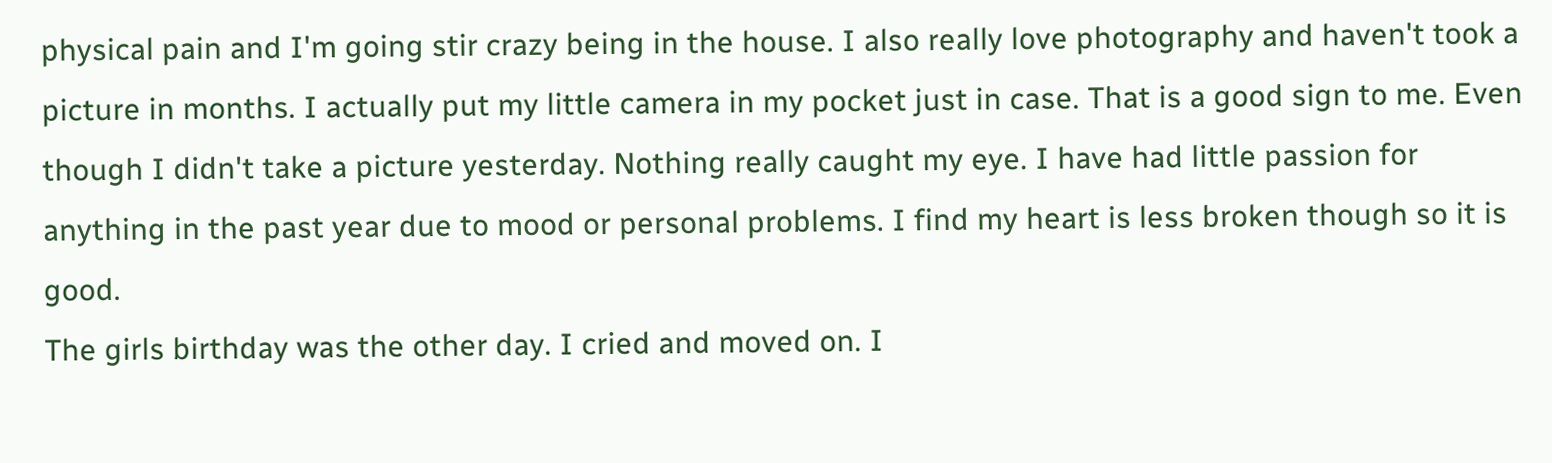physical pain and I'm going stir crazy being in the house. I also really love photography and haven't took a picture in months. I actually put my little camera in my pocket just in case. That is a good sign to me. Even though I didn't take a picture yesterday. Nothing really caught my eye. I have had little passion for anything in the past year due to mood or personal problems. I find my heart is less broken though so it is good.
The girls birthday was the other day. I cried and moved on. I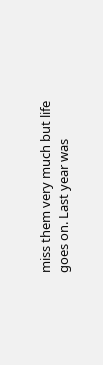miss them very much but life goes on. Last year was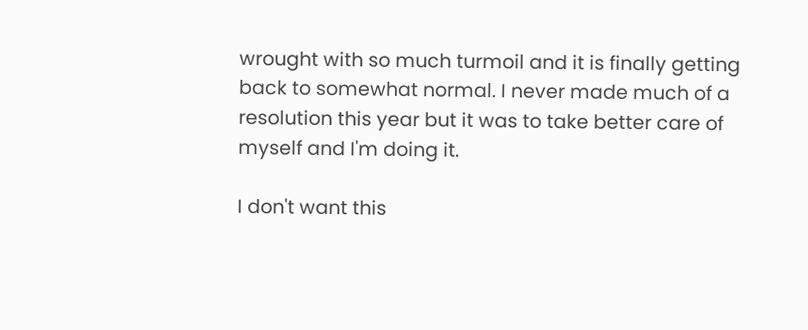wrought with so much turmoil and it is finally getting back to somewhat normal. I never made much of a resolution this year but it was to take better care of myself and I'm doing it.

I don't want this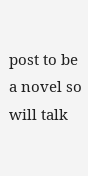post to be a novel so will talk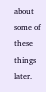about some of these things later.